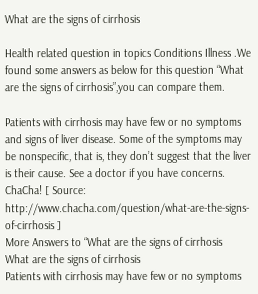What are the signs of cirrhosis

Health related question in topics Conditions Illness .We found some answers as below for this question “What are the signs of cirrhosis”,you can compare them.

Patients with cirrhosis may have few or no symptoms and signs of liver disease. Some of the symptoms may be nonspecific, that is, they don’t suggest that the liver is their cause. See a doctor if you have concerns. ChaCha! [ Source: http://www.chacha.com/question/what-are-the-signs-of-cirrhosis ]
More Answers to “What are the signs of cirrhosis
What are the signs of cirrhosis
Patients with cirrhosis may have few or no symptoms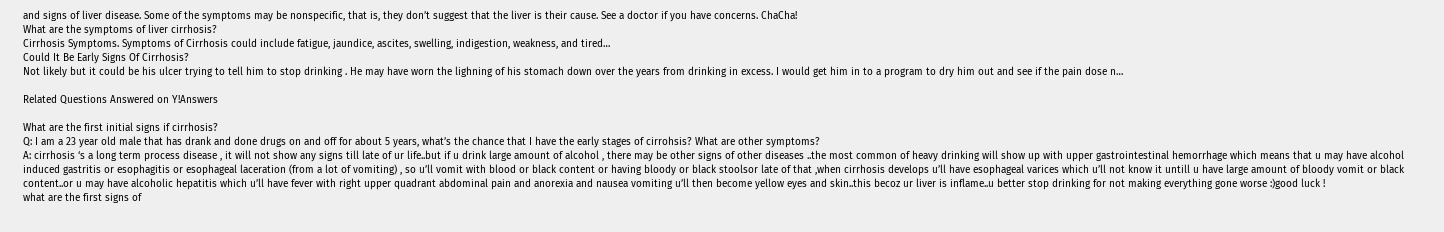and signs of liver disease. Some of the symptoms may be nonspecific, that is, they don’t suggest that the liver is their cause. See a doctor if you have concerns. ChaCha!
What are the symptoms of liver cirrhosis?
Cirrhosis Symptoms. Symptoms of Cirrhosis could include fatigue, jaundice, ascites, swelling, indigestion, weakness, and tired…
Could It Be Early Signs Of Cirrhosis?
Not likely but it could be his ulcer trying to tell him to stop drinking . He may have worn the lighning of his stomach down over the years from drinking in excess. I would get him in to a program to dry him out and see if the pain dose n…

Related Questions Answered on Y!Answers

What are the first initial signs if cirrhosis?
Q: I am a 23 year old male that has drank and done drugs on and off for about 5 years, what’s the chance that I have the early stages of cirrohsis? What are other symptoms?
A: cirrhosis ‘s a long term process disease , it will not show any signs till late of ur life..but if u drink large amount of alcohol , there may be other signs of other diseases ..the most common of heavy drinking will show up with upper gastrointestinal hemorrhage which means that u may have alcohol induced gastritis or esophagitis or esophageal laceration (from a lot of vomiting) , so u’ll vomit with blood or black content or having bloody or black stoolsor late of that ,when cirrhosis develops u’ll have esophageal varices which u’ll not know it untill u have large amount of bloody vomit or black content..or u may have alcoholic hepatitis which u’ll have fever with right upper quadrant abdominal pain and anorexia and nausea vomiting u’ll then become yellow eyes and skin..this becoz ur liver is inflame..u better stop drinking for not making everything gone worse :)good luck !
what are the first signs of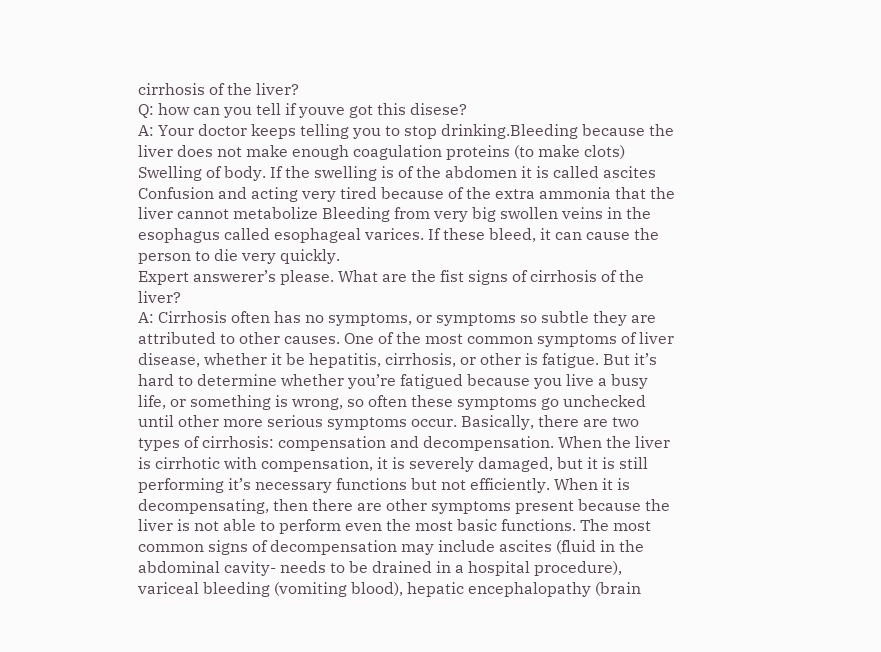cirrhosis of the liver?
Q: how can you tell if youve got this disese?
A: Your doctor keeps telling you to stop drinking.Bleeding because the liver does not make enough coagulation proteins (to make clots) Swelling of body. If the swelling is of the abdomen it is called ascites Confusion and acting very tired because of the extra ammonia that the liver cannot metabolize Bleeding from very big swollen veins in the esophagus called esophageal varices. If these bleed, it can cause the person to die very quickly.
Expert answerer’s please. What are the fist signs of cirrhosis of the liver?
A: Cirrhosis often has no symptoms, or symptoms so subtle they are attributed to other causes. One of the most common symptoms of liver disease, whether it be hepatitis, cirrhosis, or other is fatigue. But it’s hard to determine whether you’re fatigued because you live a busy life, or something is wrong, so often these symptoms go unchecked until other more serious symptoms occur. Basically, there are two types of cirrhosis: compensation and decompensation. When the liver is cirrhotic with compensation, it is severely damaged, but it is still performing it’s necessary functions but not efficiently. When it is decompensating, then there are other symptoms present because the liver is not able to perform even the most basic functions. The most common signs of decompensation may include ascites (fluid in the abdominal cavity- needs to be drained in a hospital procedure), variceal bleeding (vomiting blood), hepatic encephalopathy (brain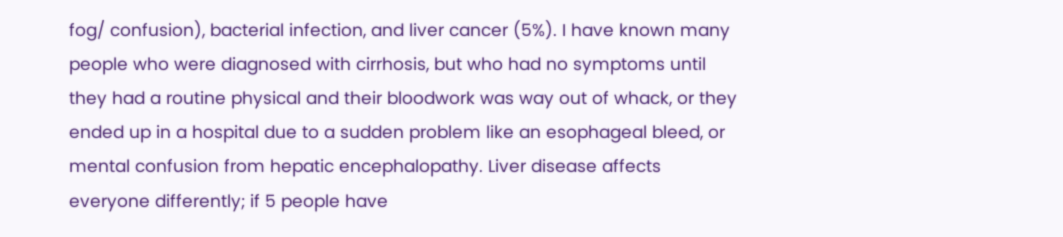fog/ confusion), bacterial infection, and liver cancer (5%). I have known many people who were diagnosed with cirrhosis, but who had no symptoms until they had a routine physical and their bloodwork was way out of whack, or they ended up in a hospital due to a sudden problem like an esophageal bleed, or mental confusion from hepatic encephalopathy. Liver disease affects everyone differently; if 5 people have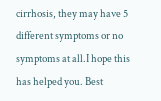cirrhosis, they may have 5 different symptoms or no symptoms at all.I hope this has helped you. Best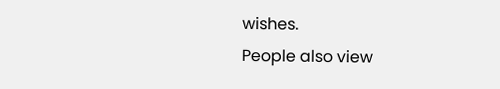wishes.
People also view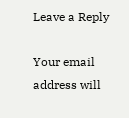Leave a Reply

Your email address will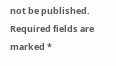not be published. Required fields are marked *